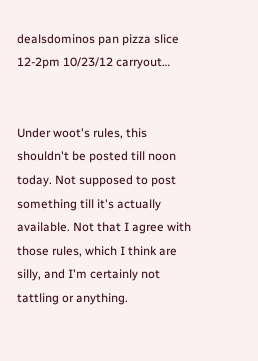dealsdominos pan pizza slice 12-2pm 10/23/12 carryout…


Under woot's rules, this shouldn't be posted till noon today. Not supposed to post something till it's actually available. Not that I agree with those rules, which I think are silly, and I'm certainly not tattling or anything.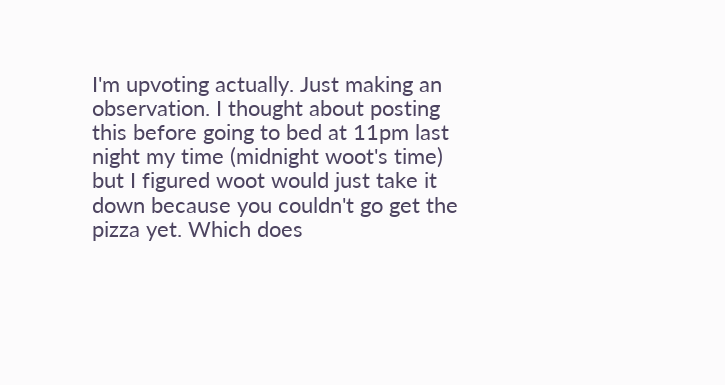I'm upvoting actually. Just making an observation. I thought about posting this before going to bed at 11pm last night my time (midnight woot's time) but I figured woot would just take it down because you couldn't go get the pizza yet. Which does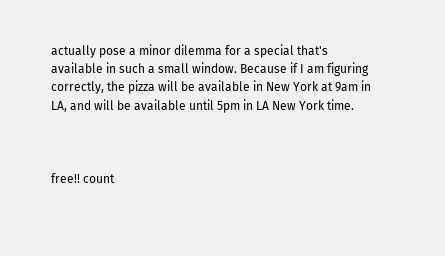actually pose a minor dilemma for a special that's available in such a small window. Because if I am figuring correctly, the pizza will be available in New York at 9am in LA, and will be available until 5pm in LA New York time.



free!! count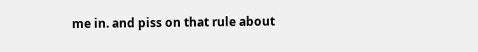me in. and piss on that rule about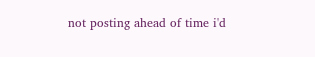not posting ahead of time i'd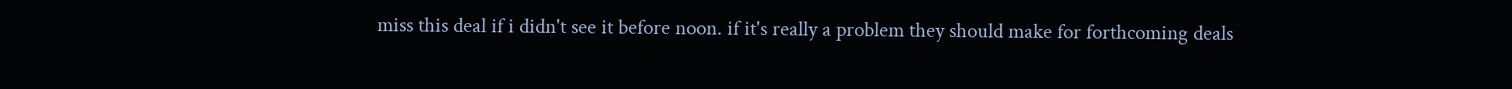miss this deal if i didn't see it before noon. if it's really a problem they should make for forthcoming deals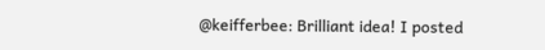@keifferbee: Brilliant idea! I posted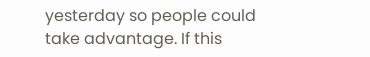yesterday so people could take advantage. If this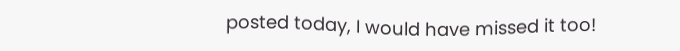posted today, I would have missed it too!